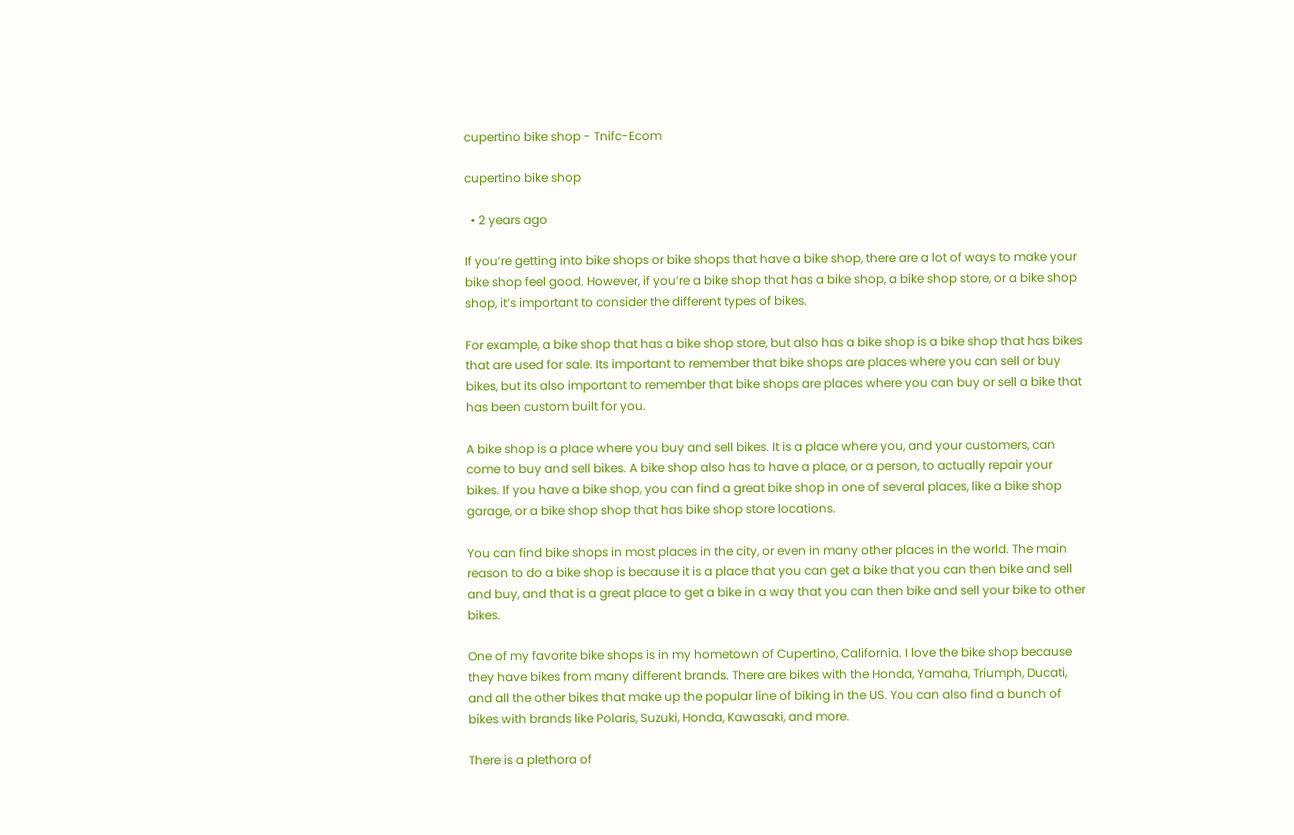cupertino bike shop - Tnifc-Ecom

cupertino bike shop

  • 2 years ago

If you’re getting into bike shops or bike shops that have a bike shop, there are a lot of ways to make your bike shop feel good. However, if you’re a bike shop that has a bike shop, a bike shop store, or a bike shop shop, it’s important to consider the different types of bikes.

For example, a bike shop that has a bike shop store, but also has a bike shop is a bike shop that has bikes that are used for sale. Its important to remember that bike shops are places where you can sell or buy bikes, but its also important to remember that bike shops are places where you can buy or sell a bike that has been custom built for you.

A bike shop is a place where you buy and sell bikes. It is a place where you, and your customers, can come to buy and sell bikes. A bike shop also has to have a place, or a person, to actually repair your bikes. If you have a bike shop, you can find a great bike shop in one of several places, like a bike shop garage, or a bike shop shop that has bike shop store locations.

You can find bike shops in most places in the city, or even in many other places in the world. The main reason to do a bike shop is because it is a place that you can get a bike that you can then bike and sell and buy, and that is a great place to get a bike in a way that you can then bike and sell your bike to other bikes.

One of my favorite bike shops is in my hometown of Cupertino, California. I love the bike shop because they have bikes from many different brands. There are bikes with the Honda, Yamaha, Triumph, Ducati, and all the other bikes that make up the popular line of biking in the US. You can also find a bunch of bikes with brands like Polaris, Suzuki, Honda, Kawasaki, and more.

There is a plethora of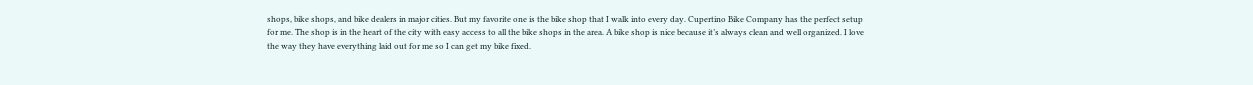shops, bike shops, and bike dealers in major cities. But my favorite one is the bike shop that I walk into every day. Cupertino Bike Company has the perfect setup for me. The shop is in the heart of the city with easy access to all the bike shops in the area. A bike shop is nice because it’s always clean and well organized. I love the way they have everything laid out for me so I can get my bike fixed.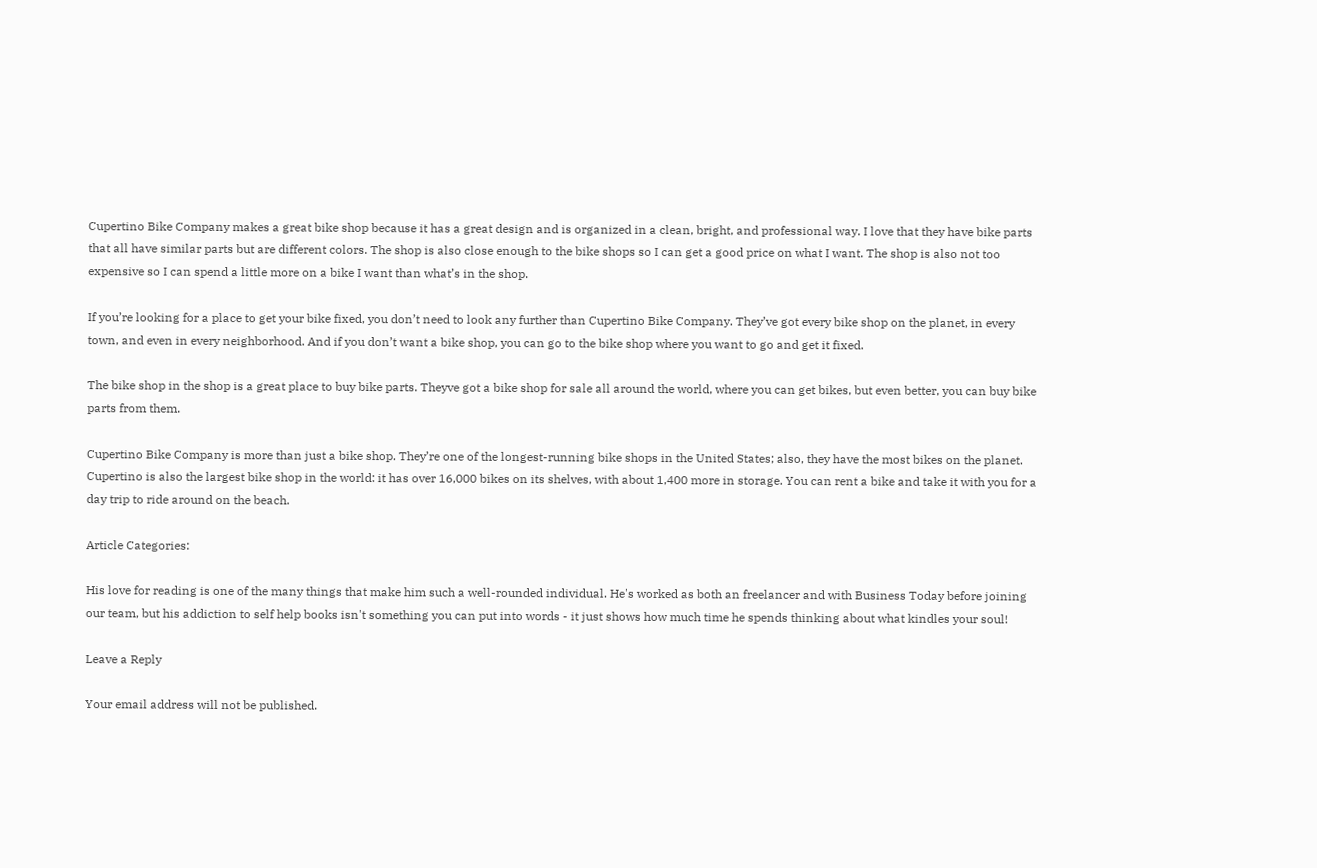Cupertino Bike Company makes a great bike shop because it has a great design and is organized in a clean, bright, and professional way. I love that they have bike parts that all have similar parts but are different colors. The shop is also close enough to the bike shops so I can get a good price on what I want. The shop is also not too expensive so I can spend a little more on a bike I want than what’s in the shop.

If you’re looking for a place to get your bike fixed, you don’t need to look any further than Cupertino Bike Company. They’ve got every bike shop on the planet, in every town, and even in every neighborhood. And if you don’t want a bike shop, you can go to the bike shop where you want to go and get it fixed.

The bike shop in the shop is a great place to buy bike parts. Theyve got a bike shop for sale all around the world, where you can get bikes, but even better, you can buy bike parts from them.

Cupertino Bike Company is more than just a bike shop. They’re one of the longest-running bike shops in the United States; also, they have the most bikes on the planet. Cupertino is also the largest bike shop in the world: it has over 16,000 bikes on its shelves, with about 1,400 more in storage. You can rent a bike and take it with you for a day trip to ride around on the beach.

Article Categories:

His love for reading is one of the many things that make him such a well-rounded individual. He's worked as both an freelancer and with Business Today before joining our team, but his addiction to self help books isn't something you can put into words - it just shows how much time he spends thinking about what kindles your soul!

Leave a Reply

Your email address will not be published.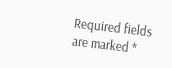Required fields are marked *